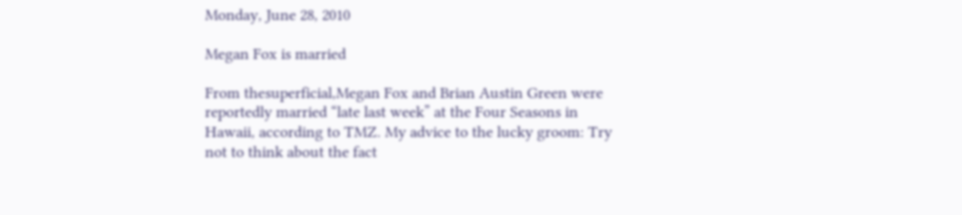Monday, June 28, 2010

Megan Fox is married

From thesuperficial,Megan Fox and Brian Austin Green were reportedly married “late last week” at the Four Seasons in Hawaii, according to TMZ. My advice to the lucky groom: Try not to think about the fact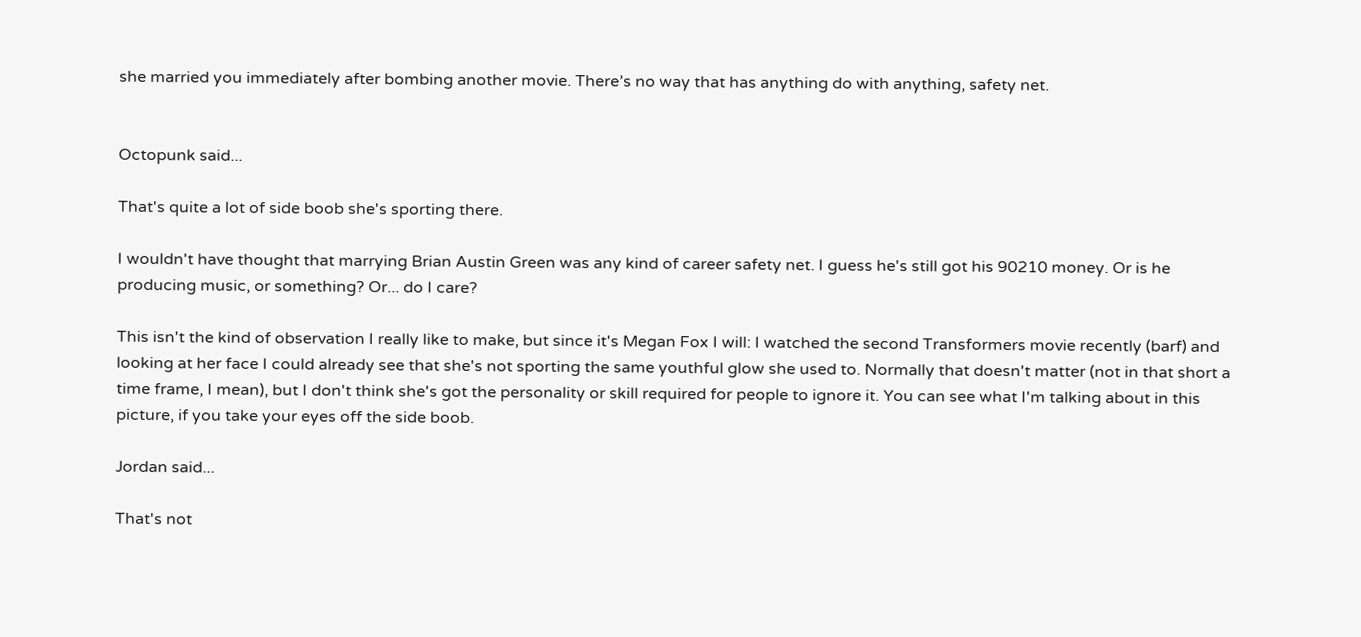she married you immediately after bombing another movie. There’s no way that has anything do with anything, safety net.


Octopunk said...

That's quite a lot of side boob she's sporting there.

I wouldn't have thought that marrying Brian Austin Green was any kind of career safety net. I guess he's still got his 90210 money. Or is he producing music, or something? Or... do I care?

This isn't the kind of observation I really like to make, but since it's Megan Fox I will: I watched the second Transformers movie recently (barf) and looking at her face I could already see that she's not sporting the same youthful glow she used to. Normally that doesn't matter (not in that short a time frame, I mean), but I don't think she's got the personality or skill required for people to ignore it. You can see what I'm talking about in this picture, if you take your eyes off the side boob.

Jordan said...

That's not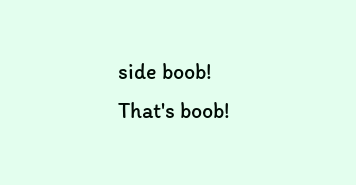side boob! That's boob!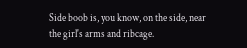Side boob is, you know, on the side, near the girl's arms and ribcage.